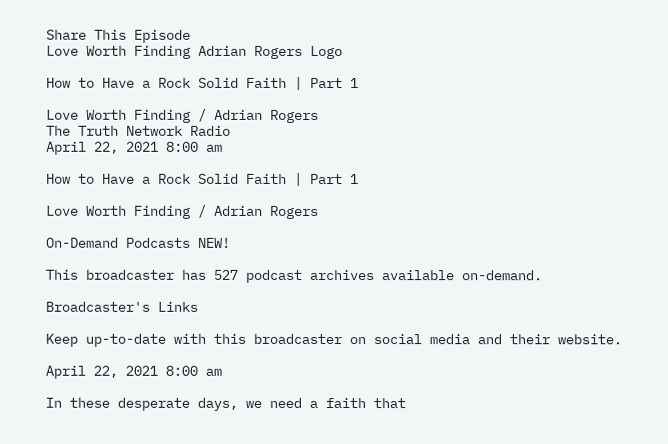Share This Episode
Love Worth Finding Adrian Rogers Logo

How to Have a Rock Solid Faith | Part 1

Love Worth Finding / Adrian Rogers
The Truth Network Radio
April 22, 2021 8:00 am

How to Have a Rock Solid Faith | Part 1

Love Worth Finding / Adrian Rogers

On-Demand Podcasts NEW!

This broadcaster has 527 podcast archives available on-demand.

Broadcaster's Links

Keep up-to-date with this broadcaster on social media and their website.

April 22, 2021 8:00 am

In these desperate days, we need a faith that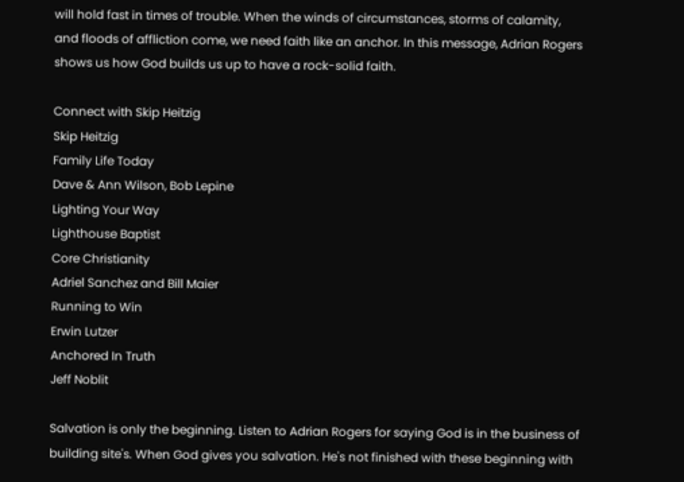will hold fast in times of trouble. When the winds of circumstances, storms of calamity, and floods of affliction come, we need faith like an anchor. In this message, Adrian Rogers shows us how God builds us up to have a rock-solid faith.

Connect with Skip Heitzig
Skip Heitzig
Family Life Today
Dave & Ann Wilson, Bob Lepine
Lighting Your Way
Lighthouse Baptist
Core Christianity
Adriel Sanchez and Bill Maier
Running to Win
Erwin Lutzer
Anchored In Truth
Jeff Noblit

Salvation is only the beginning. Listen to Adrian Rogers for saying God is in the business of building site's. When God gives you salvation. He's not finished with these beginning with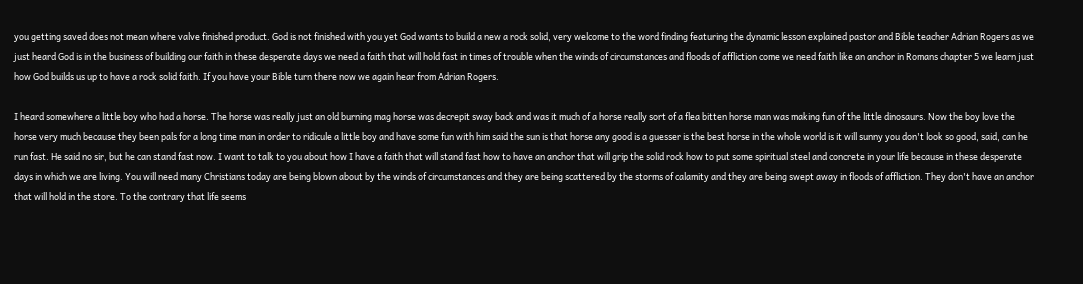you getting saved does not mean where valve finished product. God is not finished with you yet God wants to build a new a rock solid, very welcome to the word finding featuring the dynamic lesson explained pastor and Bible teacher Adrian Rogers as we just heard God is in the business of building our faith in these desperate days we need a faith that will hold fast in times of trouble when the winds of circumstances and floods of affliction come we need faith like an anchor in Romans chapter 5 we learn just how God builds us up to have a rock solid faith. If you have your Bible turn there now we again hear from Adrian Rogers.

I heard somewhere a little boy who had a horse. The horse was really just an old burning mag horse was decrepit sway back and was it much of a horse really sort of a flea bitten horse man was making fun of the little dinosaurs. Now the boy love the horse very much because they been pals for a long time man in order to ridicule a little boy and have some fun with him said the sun is that horse any good is a guesser is the best horse in the whole world is it will sunny you don't look so good, said, can he run fast. He said no sir, but he can stand fast now. I want to talk to you about how I have a faith that will stand fast how to have an anchor that will grip the solid rock how to put some spiritual steel and concrete in your life because in these desperate days in which we are living. You will need many Christians today are being blown about by the winds of circumstances and they are being scattered by the storms of calamity and they are being swept away in floods of affliction. They don't have an anchor that will hold in the store. To the contrary that life seems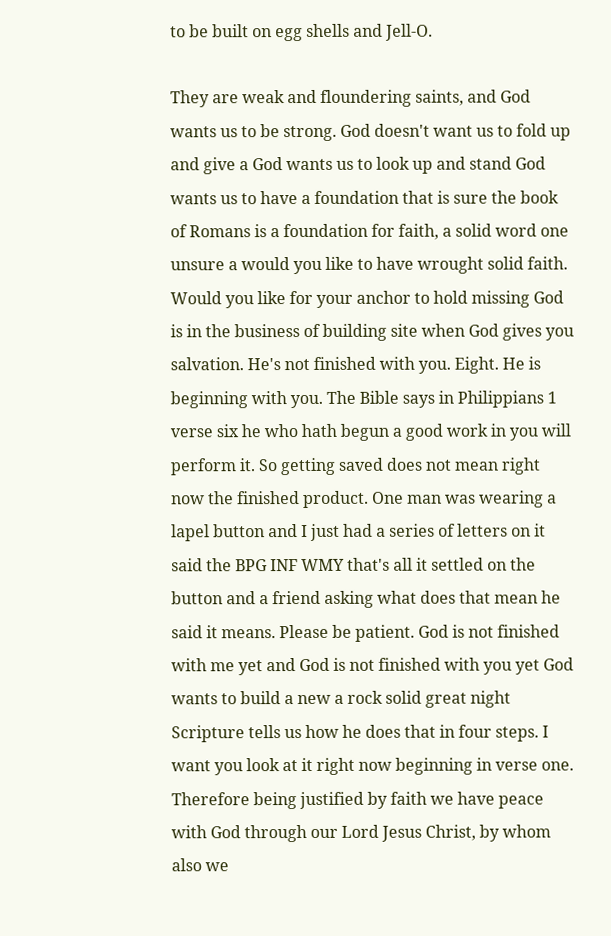to be built on egg shells and Jell-O.

They are weak and floundering saints, and God wants us to be strong. God doesn't want us to fold up and give a God wants us to look up and stand God wants us to have a foundation that is sure the book of Romans is a foundation for faith, a solid word one unsure a would you like to have wrought solid faith. Would you like for your anchor to hold missing God is in the business of building site when God gives you salvation. He's not finished with you. Eight. He is beginning with you. The Bible says in Philippians 1 verse six he who hath begun a good work in you will perform it. So getting saved does not mean right now the finished product. One man was wearing a lapel button and I just had a series of letters on it said the BPG INF WMY that's all it settled on the button and a friend asking what does that mean he said it means. Please be patient. God is not finished with me yet and God is not finished with you yet God wants to build a new a rock solid great night Scripture tells us how he does that in four steps. I want you look at it right now beginning in verse one. Therefore being justified by faith we have peace with God through our Lord Jesus Christ, by whom also we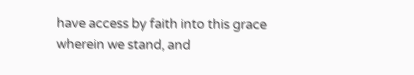have access by faith into this grace wherein we stand, and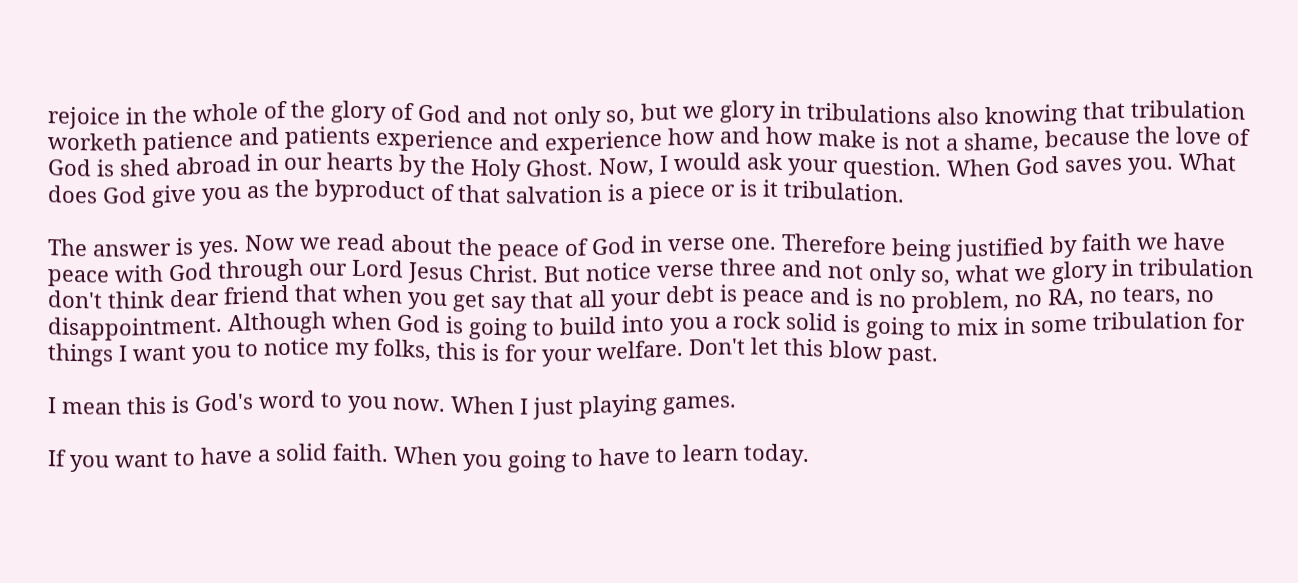rejoice in the whole of the glory of God and not only so, but we glory in tribulations also knowing that tribulation worketh patience and patients experience and experience how and how make is not a shame, because the love of God is shed abroad in our hearts by the Holy Ghost. Now, I would ask your question. When God saves you. What does God give you as the byproduct of that salvation is a piece or is it tribulation.

The answer is yes. Now we read about the peace of God in verse one. Therefore being justified by faith we have peace with God through our Lord Jesus Christ. But notice verse three and not only so, what we glory in tribulation don't think dear friend that when you get say that all your debt is peace and is no problem, no RA, no tears, no disappointment. Although when God is going to build into you a rock solid is going to mix in some tribulation for things I want you to notice my folks, this is for your welfare. Don't let this blow past.

I mean this is God's word to you now. When I just playing games.

If you want to have a solid faith. When you going to have to learn today.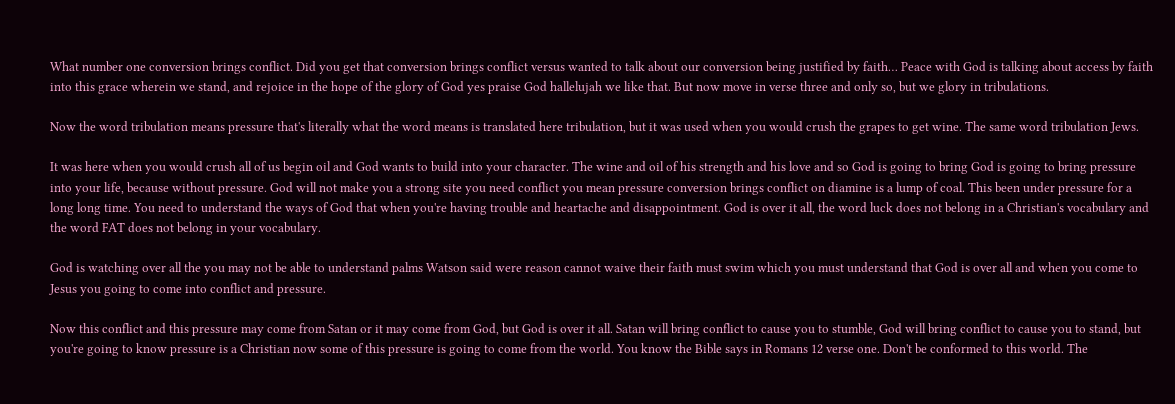What number one conversion brings conflict. Did you get that conversion brings conflict versus wanted to talk about our conversion being justified by faith… Peace with God is talking about access by faith into this grace wherein we stand, and rejoice in the hope of the glory of God yes praise God hallelujah we like that. But now move in verse three and only so, but we glory in tribulations.

Now the word tribulation means pressure that's literally what the word means is translated here tribulation, but it was used when you would crush the grapes to get wine. The same word tribulation Jews.

It was here when you would crush all of us begin oil and God wants to build into your character. The wine and oil of his strength and his love and so God is going to bring God is going to bring pressure into your life, because without pressure. God will not make you a strong site you need conflict you mean pressure conversion brings conflict on diamine is a lump of coal. This been under pressure for a long long time. You need to understand the ways of God that when you're having trouble and heartache and disappointment. God is over it all, the word luck does not belong in a Christian's vocabulary and the word FAT does not belong in your vocabulary.

God is watching over all the you may not be able to understand palms Watson said were reason cannot waive their faith must swim which you must understand that God is over all and when you come to Jesus you going to come into conflict and pressure.

Now this conflict and this pressure may come from Satan or it may come from God, but God is over it all. Satan will bring conflict to cause you to stumble, God will bring conflict to cause you to stand, but you're going to know pressure is a Christian now some of this pressure is going to come from the world. You know the Bible says in Romans 12 verse one. Don't be conformed to this world. The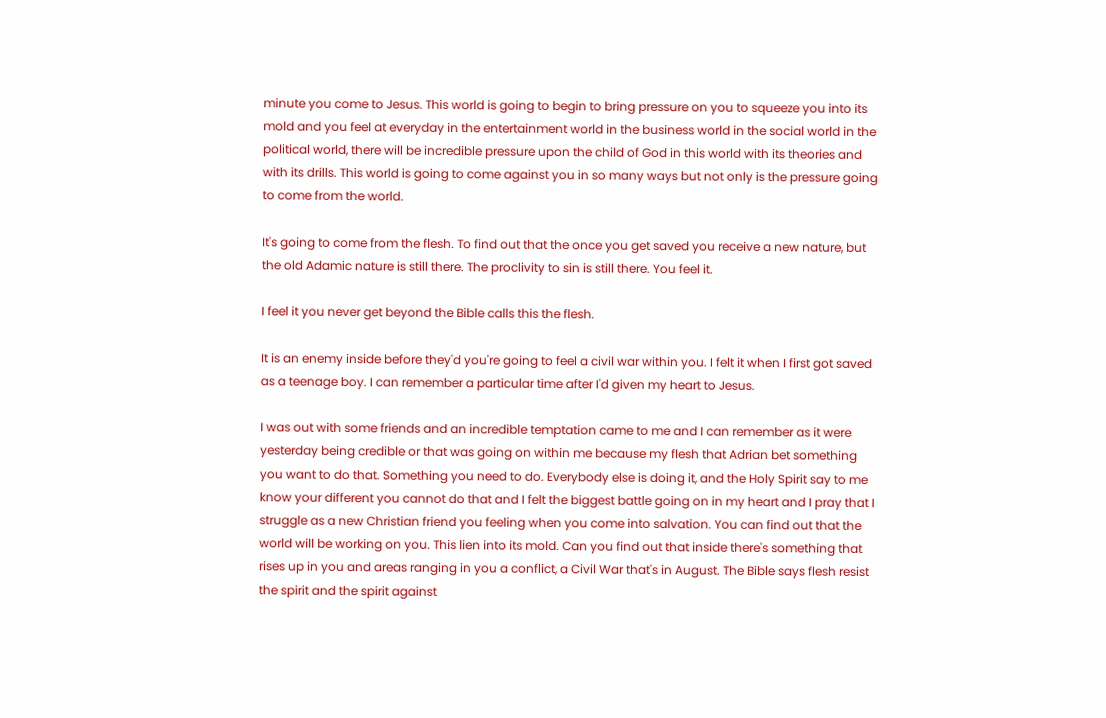minute you come to Jesus. This world is going to begin to bring pressure on you to squeeze you into its mold and you feel at everyday in the entertainment world in the business world in the social world in the political world, there will be incredible pressure upon the child of God in this world with its theories and with its drills. This world is going to come against you in so many ways but not only is the pressure going to come from the world.

It's going to come from the flesh. To find out that the once you get saved you receive a new nature, but the old Adamic nature is still there. The proclivity to sin is still there. You feel it.

I feel it you never get beyond the Bible calls this the flesh.

It is an enemy inside before they'd you're going to feel a civil war within you. I felt it when I first got saved as a teenage boy. I can remember a particular time after I'd given my heart to Jesus.

I was out with some friends and an incredible temptation came to me and I can remember as it were yesterday being credible or that was going on within me because my flesh that Adrian bet something you want to do that. Something you need to do. Everybody else is doing it, and the Holy Spirit say to me know your different you cannot do that and I felt the biggest battle going on in my heart and I pray that I struggle as a new Christian friend you feeling when you come into salvation. You can find out that the world will be working on you. This lien into its mold. Can you find out that inside there's something that rises up in you and areas ranging in you a conflict, a Civil War that's in August. The Bible says flesh resist the spirit and the spirit against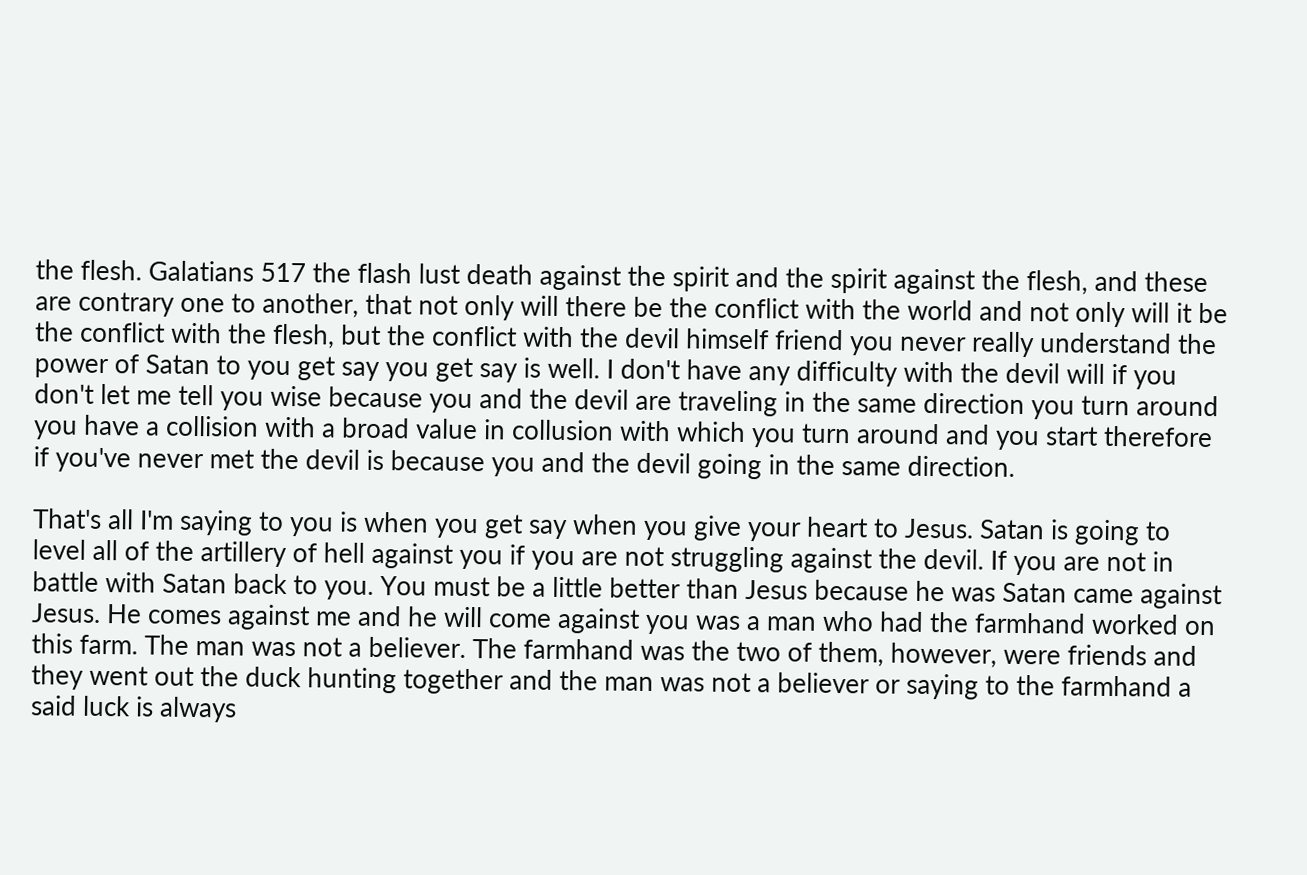the flesh. Galatians 517 the flash lust death against the spirit and the spirit against the flesh, and these are contrary one to another, that not only will there be the conflict with the world and not only will it be the conflict with the flesh, but the conflict with the devil himself friend you never really understand the power of Satan to you get say you get say is well. I don't have any difficulty with the devil will if you don't let me tell you wise because you and the devil are traveling in the same direction you turn around you have a collision with a broad value in collusion with which you turn around and you start therefore if you've never met the devil is because you and the devil going in the same direction.

That's all I'm saying to you is when you get say when you give your heart to Jesus. Satan is going to level all of the artillery of hell against you if you are not struggling against the devil. If you are not in battle with Satan back to you. You must be a little better than Jesus because he was Satan came against Jesus. He comes against me and he will come against you was a man who had the farmhand worked on this farm. The man was not a believer. The farmhand was the two of them, however, were friends and they went out the duck hunting together and the man was not a believer or saying to the farmhand a said luck is always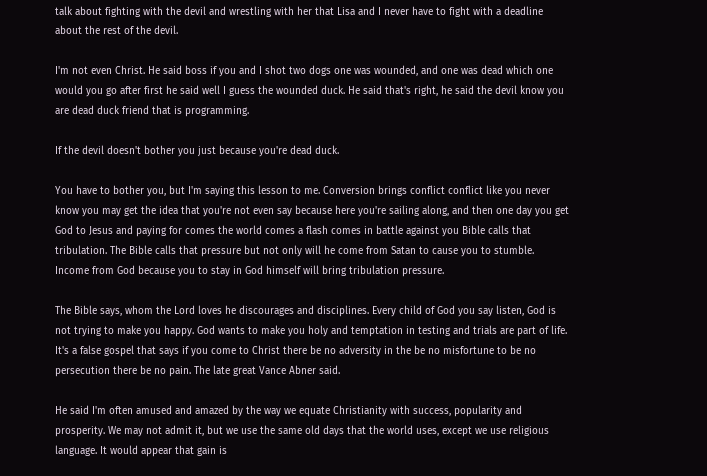talk about fighting with the devil and wrestling with her that Lisa and I never have to fight with a deadline about the rest of the devil.

I'm not even Christ. He said boss if you and I shot two dogs one was wounded, and one was dead which one would you go after first he said well I guess the wounded duck. He said that's right, he said the devil know you are dead duck friend that is programming.

If the devil doesn't bother you just because you're dead duck.

You have to bother you, but I'm saying this lesson to me. Conversion brings conflict conflict like you never know you may get the idea that you're not even say because here you're sailing along, and then one day you get God to Jesus and paying for comes the world comes a flash comes in battle against you Bible calls that tribulation. The Bible calls that pressure but not only will he come from Satan to cause you to stumble. Income from God because you to stay in God himself will bring tribulation pressure.

The Bible says, whom the Lord loves he discourages and disciplines. Every child of God you say listen, God is not trying to make you happy. God wants to make you holy and temptation in testing and trials are part of life. It's a false gospel that says if you come to Christ there be no adversity in the be no misfortune to be no persecution there be no pain. The late great Vance Abner said.

He said I'm often amused and amazed by the way we equate Christianity with success, popularity and prosperity. We may not admit it, but we use the same old days that the world uses, except we use religious language. It would appear that gain is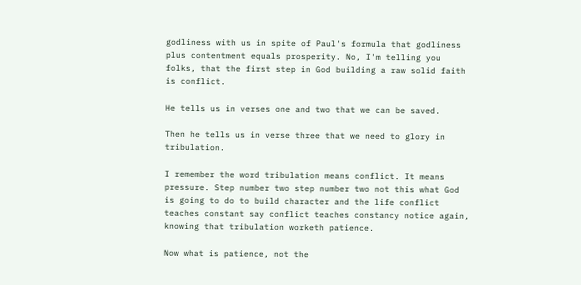godliness with us in spite of Paul's formula that godliness plus contentment equals prosperity. No, I'm telling you folks, that the first step in God building a raw solid faith is conflict.

He tells us in verses one and two that we can be saved.

Then he tells us in verse three that we need to glory in tribulation.

I remember the word tribulation means conflict. It means pressure. Step number two step number two not this what God is going to do to build character and the life conflict teaches constant say conflict teaches constancy notice again, knowing that tribulation worketh patience.

Now what is patience, not the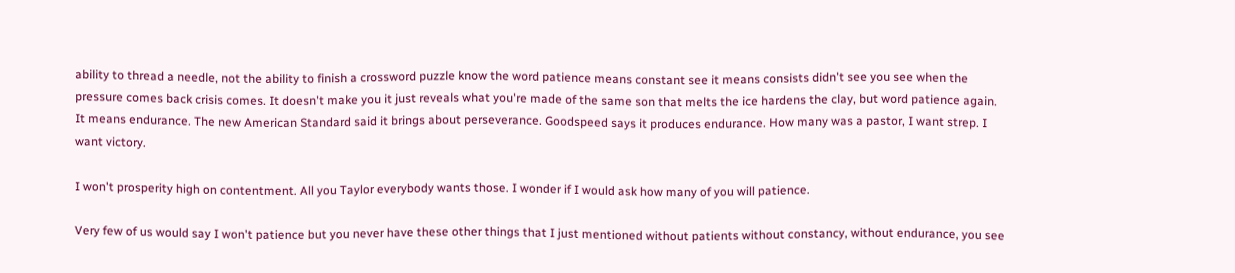ability to thread a needle, not the ability to finish a crossword puzzle know the word patience means constant see it means consists didn't see you see when the pressure comes back crisis comes. It doesn't make you it just reveals what you're made of the same son that melts the ice hardens the clay, but word patience again. It means endurance. The new American Standard said it brings about perseverance. Goodspeed says it produces endurance. How many was a pastor, I want strep. I want victory.

I won't prosperity high on contentment. All you Taylor everybody wants those. I wonder if I would ask how many of you will patience.

Very few of us would say I won't patience but you never have these other things that I just mentioned without patients without constancy, without endurance, you see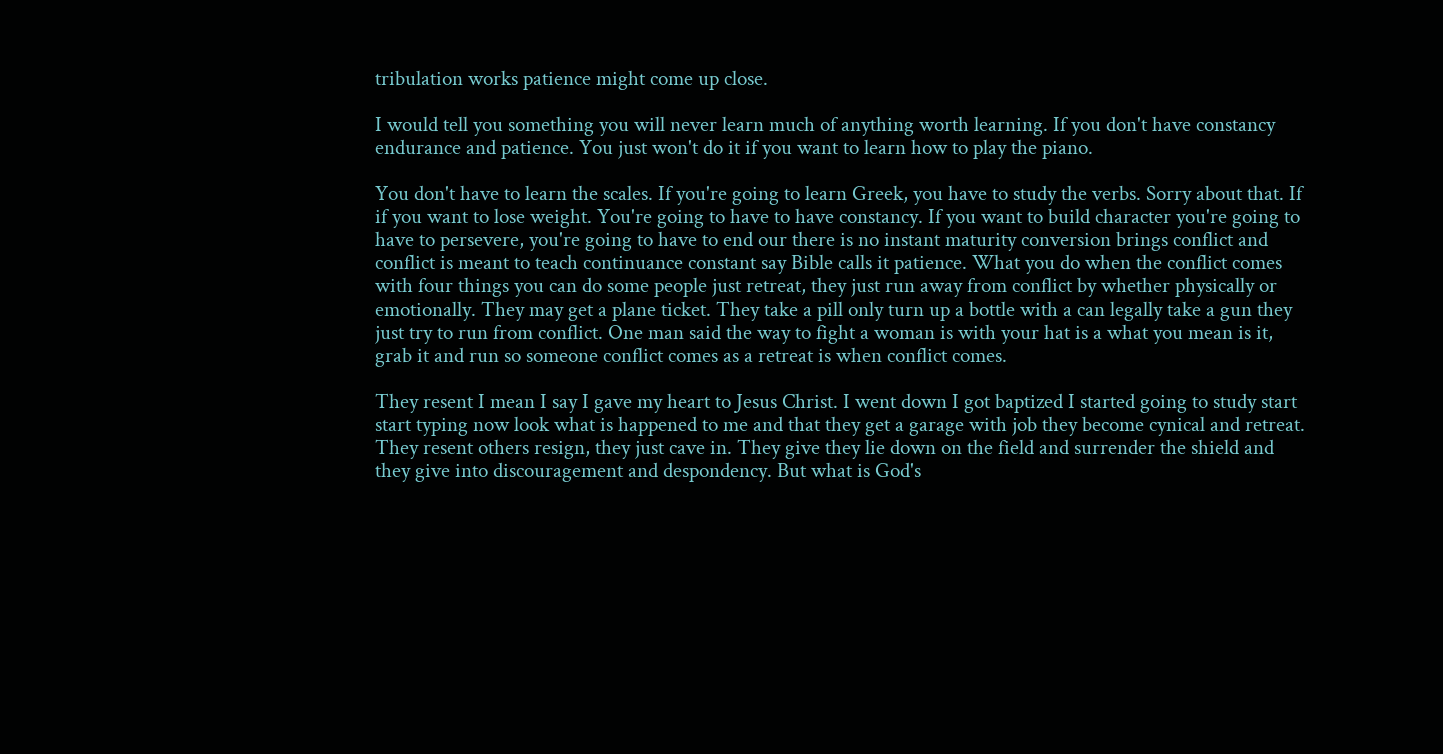tribulation works patience might come up close.

I would tell you something you will never learn much of anything worth learning. If you don't have constancy endurance and patience. You just won't do it if you want to learn how to play the piano.

You don't have to learn the scales. If you're going to learn Greek, you have to study the verbs. Sorry about that. If if you want to lose weight. You're going to have to have constancy. If you want to build character you're going to have to persevere, you're going to have to end our there is no instant maturity conversion brings conflict and conflict is meant to teach continuance constant say Bible calls it patience. What you do when the conflict comes with four things you can do some people just retreat, they just run away from conflict by whether physically or emotionally. They may get a plane ticket. They take a pill only turn up a bottle with a can legally take a gun they just try to run from conflict. One man said the way to fight a woman is with your hat is a what you mean is it, grab it and run so someone conflict comes as a retreat is when conflict comes.

They resent I mean I say I gave my heart to Jesus Christ. I went down I got baptized I started going to study start start typing now look what is happened to me and that they get a garage with job they become cynical and retreat. They resent others resign, they just cave in. They give they lie down on the field and surrender the shield and they give into discouragement and despondency. But what is God's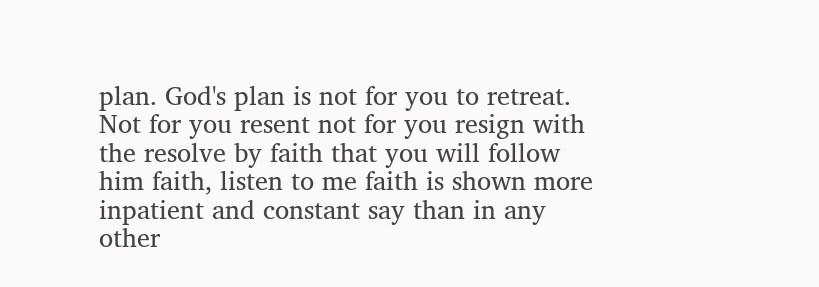plan. God's plan is not for you to retreat. Not for you resent not for you resign with the resolve by faith that you will follow him faith, listen to me faith is shown more inpatient and constant say than in any other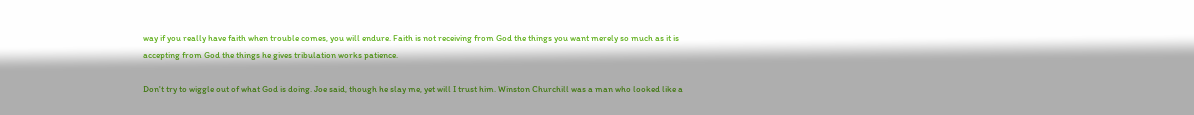way if you really have faith when trouble comes, you will endure. Faith is not receiving from God the things you want merely so much as it is accepting from God the things he gives tribulation works patience.

Don't try to wiggle out of what God is doing. Joe said, though he slay me, yet will I trust him. Winston Churchill was a man who looked like a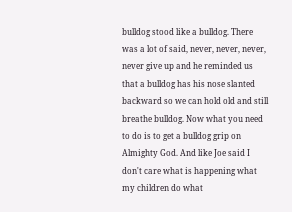bulldog stood like a bulldog. There was a lot of said, never, never, never, never give up and he reminded us that a bulldog has his nose slanted backward so we can hold old and still breathe bulldog. Now what you need to do is to get a bulldog grip on Almighty God. And like Joe said I don't care what is happening what my children do what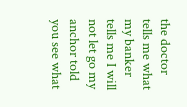the doctor tells me what my banker tells me I will not let go my anchor told you see what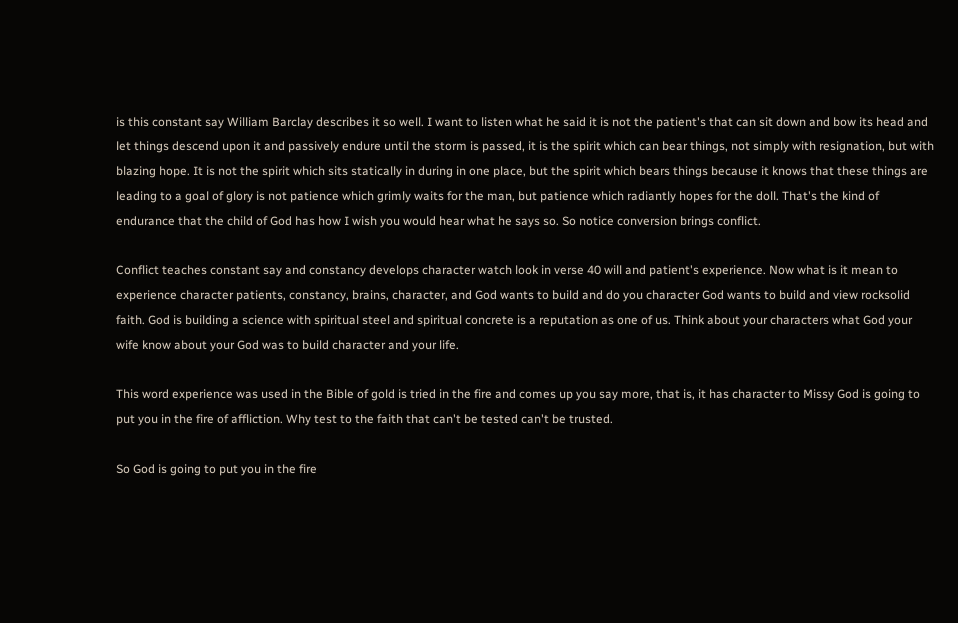is this constant say William Barclay describes it so well. I want to listen what he said it is not the patient's that can sit down and bow its head and let things descend upon it and passively endure until the storm is passed, it is the spirit which can bear things, not simply with resignation, but with blazing hope. It is not the spirit which sits statically in during in one place, but the spirit which bears things because it knows that these things are leading to a goal of glory is not patience which grimly waits for the man, but patience which radiantly hopes for the doll. That's the kind of endurance that the child of God has how I wish you would hear what he says so. So notice conversion brings conflict.

Conflict teaches constant say and constancy develops character watch look in verse 40 will and patient's experience. Now what is it mean to experience character patients, constancy, brains, character, and God wants to build and do you character God wants to build and view rocksolid faith. God is building a science with spiritual steel and spiritual concrete is a reputation as one of us. Think about your characters what God your wife know about your God was to build character and your life.

This word experience was used in the Bible of gold is tried in the fire and comes up you say more, that is, it has character to Missy God is going to put you in the fire of affliction. Why test to the faith that can't be tested can't be trusted.

So God is going to put you in the fire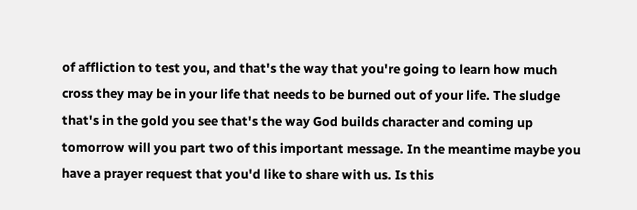of affliction to test you, and that's the way that you're going to learn how much cross they may be in your life that needs to be burned out of your life. The sludge that's in the gold you see that's the way God builds character and coming up tomorrow will you part two of this important message. In the meantime maybe you have a prayer request that you'd like to share with us. Is this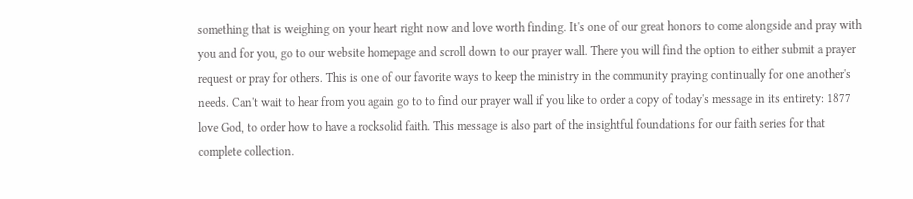something that is weighing on your heart right now and love worth finding. It's one of our great honors to come alongside and pray with you and for you, go to our website homepage and scroll down to our prayer wall. There you will find the option to either submit a prayer request or pray for others. This is one of our favorite ways to keep the ministry in the community praying continually for one another's needs. Can't wait to hear from you again go to to find our prayer wall if you like to order a copy of today's message in its entirety: 1877 love God, to order how to have a rocksolid faith. This message is also part of the insightful foundations for our faith series for that complete collection.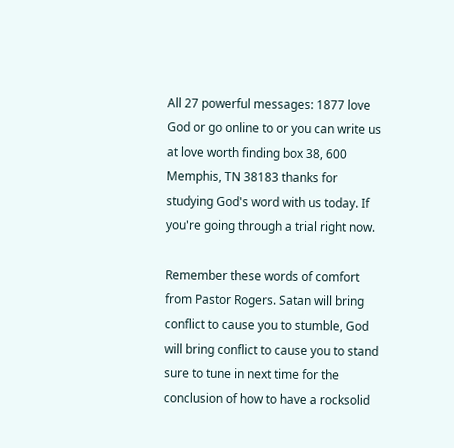All 27 powerful messages: 1877 love God or go online to or you can write us at love worth finding box 38, 600 Memphis, TN 38183 thanks for studying God's word with us today. If you're going through a trial right now.

Remember these words of comfort from Pastor Rogers. Satan will bring conflict to cause you to stumble, God will bring conflict to cause you to stand sure to tune in next time for the conclusion of how to have a rocksolid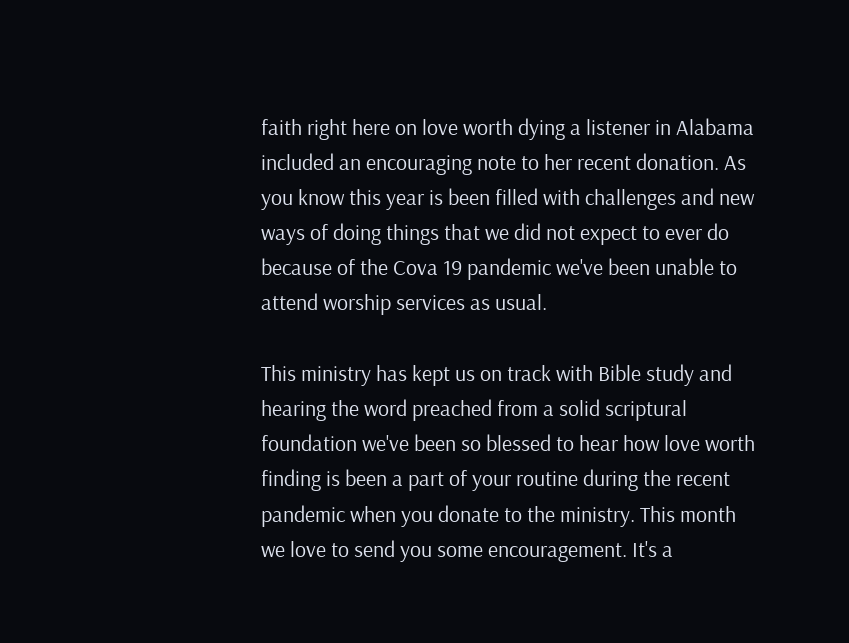faith right here on love worth dying a listener in Alabama included an encouraging note to her recent donation. As you know this year is been filled with challenges and new ways of doing things that we did not expect to ever do because of the Cova 19 pandemic we've been unable to attend worship services as usual.

This ministry has kept us on track with Bible study and hearing the word preached from a solid scriptural foundation we've been so blessed to hear how love worth finding is been a part of your routine during the recent pandemic when you donate to the ministry. This month we love to send you some encouragement. It's a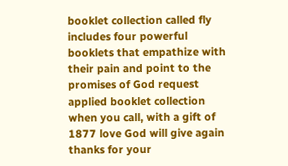booklet collection called fly includes four powerful booklets that empathize with their pain and point to the promises of God request applied booklet collection when you call, with a gift of 1877 love God will give again thanks for your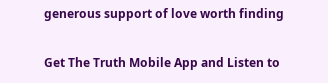generous support of love worth finding

Get The Truth Mobile App and Listen to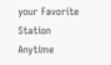your Favorite Station Anytime